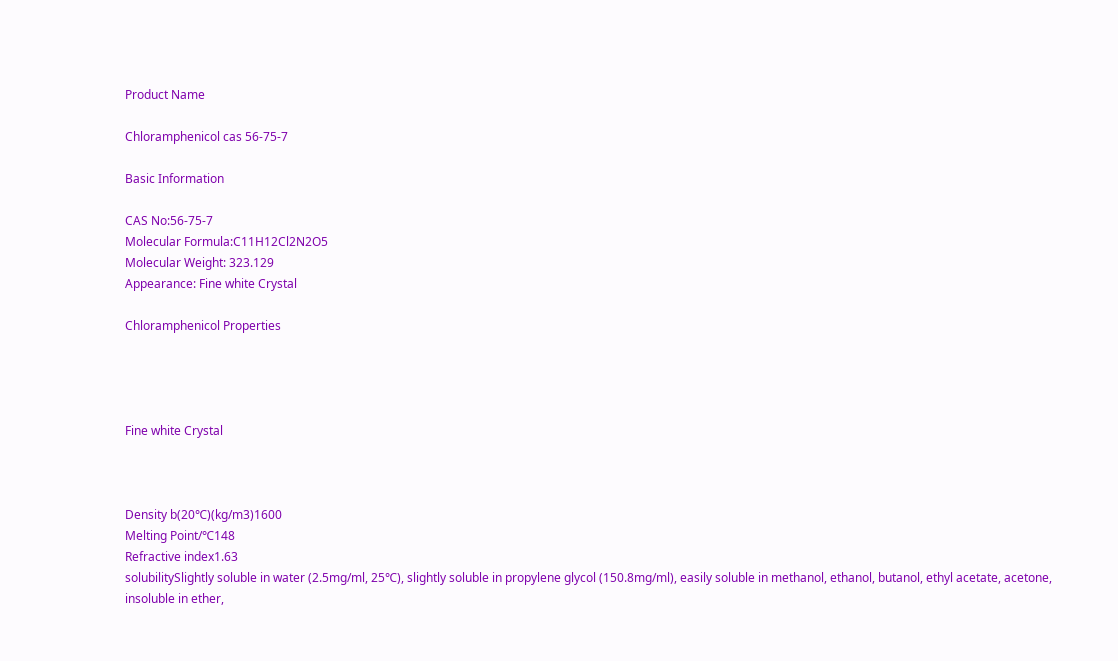Product Name

Chloramphenicol cas 56-75-7

Basic Information

CAS No:56-75-7
Molecular Formula:C11H12Cl2N2O5
Molecular Weight: 323.129
Appearance: Fine white Crystal

Chloramphenicol Properties




Fine white Crystal



Density b(20℃)(kg/m3)1600
Melting Point/℃148
Refractive index1.63
solubilitySlightly soluble in water (2.5mg/ml, 25℃), slightly soluble in propylene glycol (150.8mg/ml), easily soluble in methanol, ethanol, butanol, ethyl acetate, acetone, insoluble in ether,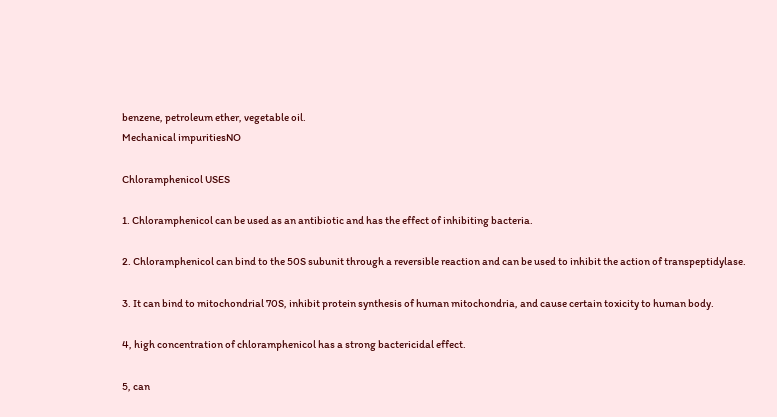benzene, petroleum ether, vegetable oil.
Mechanical impuritiesNO

Chloramphenicol USES

1. Chloramphenicol can be used as an antibiotic and has the effect of inhibiting bacteria.

2. Chloramphenicol can bind to the 50S subunit through a reversible reaction and can be used to inhibit the action of transpeptidylase.

3. It can bind to mitochondrial 70S, inhibit protein synthesis of human mitochondria, and cause certain toxicity to human body.

4, high concentration of chloramphenicol has a strong bactericidal effect.

5, can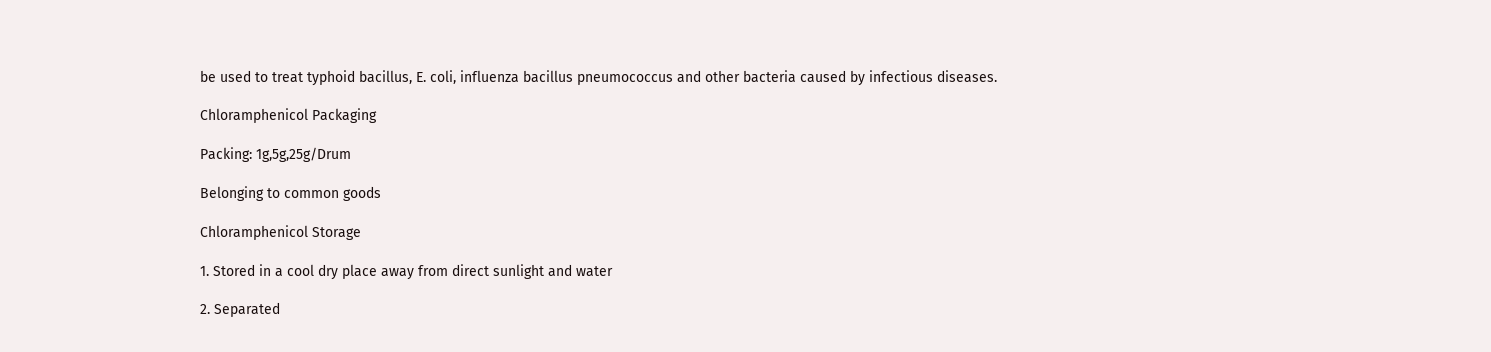be used to treat typhoid bacillus, E. coli, influenza bacillus pneumococcus and other bacteria caused by infectious diseases.

Chloramphenicol Packaging

Packing: 1g,5g,25g/Drum

Belonging to common goods

Chloramphenicol Storage

1. Stored in a cool dry place away from direct sunlight and water

2. Separated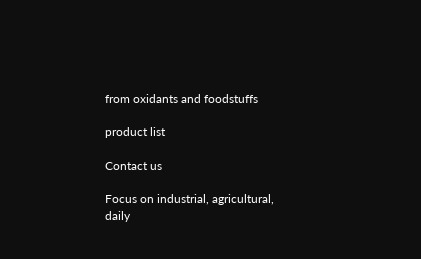from oxidants and foodstuffs

product list

Contact us

Focus on industrial, agricultural, daily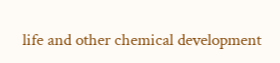life and other chemical development